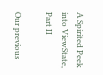A Spirited Peek into ViewState, Part II

Our previous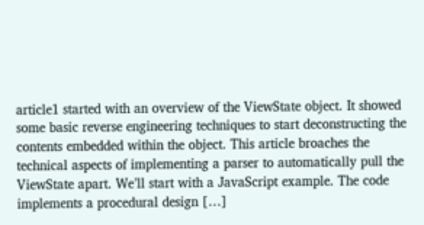article1 started with an overview of the ViewState object. It showed some basic reverse engineering techniques to start deconstructing the contents embedded within the object. This article broaches the technical aspects of implementing a parser to automatically pull the ViewState apart. We’ll start with a JavaScript example. The code implements a procedural design […]